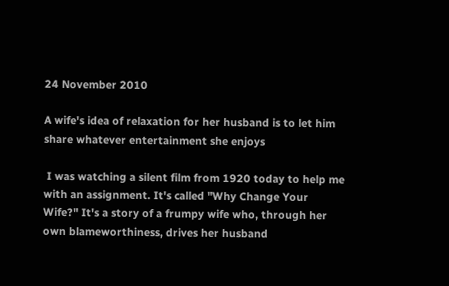24 November 2010

A wife's idea of relaxation for her husband is to let him share whatever entertainment she enjoys

 I was watching a silent film from 1920 today to help me with an assignment. It's called "Why Change Your Wife?" It's a story of a frumpy wife who, through her own blameworthiness, drives her husband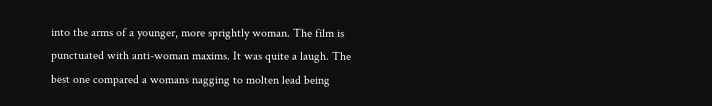into the arms of a younger, more sprightly woman. The film is punctuated with anti-woman maxims. It was quite a laugh. The best one compared a womans nagging to molten lead being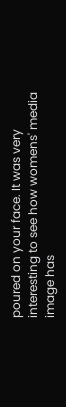poured on your face. It was very interesting to see how womens' media image has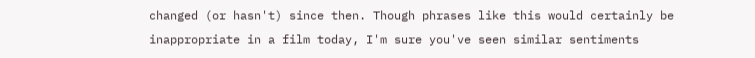changed (or hasn't) since then. Though phrases like this would certainly be inappropriate in a film today, I'm sure you've seen similar sentiments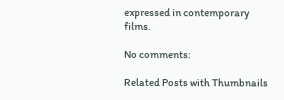expressed in contemporary films.

No comments:

Related Posts with Thumbnails